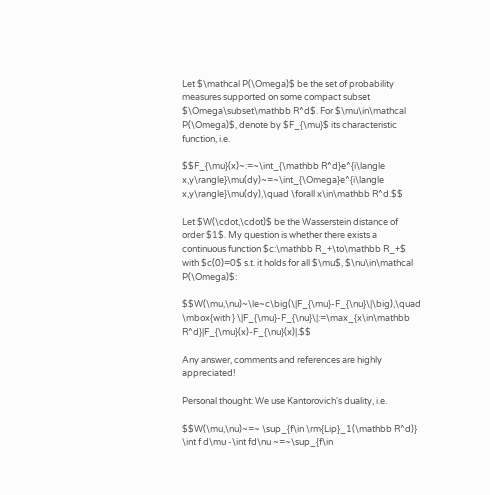Let $\mathcal P(\Omega)$ be the set of probability measures supported on some compact subset $\Omega\subset\mathbb R^d$. For $\mu\in\mathcal P(\Omega)$, denote by $F_{\mu}$ its characteristic function, i.e.

$$F_{\mu}(x)~:=~\int_{\mathbb R^d}e^{i\langle x,y\rangle}\mu(dy)~=~\int_{\Omega}e^{i\langle x,y\rangle}\mu(dy),\quad \forall x\in\mathbb R^d.$$

Let $W(\cdot,\cdot)$ be the Wasserstein distance of order $1$. My question is whether there exists a continuous function $c:\mathbb R_+\to\mathbb R_+$ with $c(0)=0$ s.t. it holds for all $\mu$, $\nu\in\mathcal P(\Omega)$:

$$W(\mu,\nu)~\le~c\big(\|F_{\mu}-F_{\nu}\|\big),\quad \mbox{with } \|F_{\mu}-F_{\nu}\|:=\max_{x\in\mathbb R^d}|F_{\mu}(x)-F_{\nu}(x)|.$$

Any answer, comments and references are highly appreciated!

Personal thought: We use Kantorovich's duality, i.e.

$$W(\mu,\nu)~=~ \sup_{f\in \rm{Lip}_1(\mathbb R^d)} \int f d\mu -\int fd\nu ~=~\sup_{f\in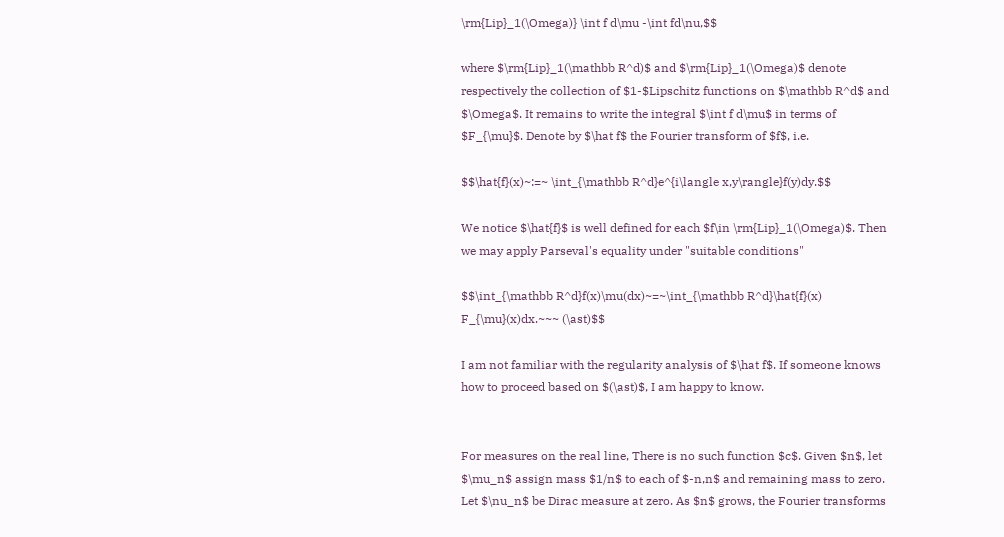\rm{Lip}_1(\Omega)} \int f d\mu -\int fd\nu,$$

where $\rm{Lip}_1(\mathbb R^d)$ and $\rm{Lip}_1(\Omega)$ denote respectively the collection of $1-$Lipschitz functions on $\mathbb R^d$ and $\Omega$. It remains to write the integral $\int f d\mu$ in terms of $F_{\mu}$. Denote by $\hat f$ the Fourier transform of $f$, i.e.

$$\hat{f}(x)~:=~ \int_{\mathbb R^d}e^{i\langle x,y\rangle}f(y)dy.$$

We notice $\hat{f}$ is well defined for each $f\in \rm{Lip}_1(\Omega)$. Then we may apply Parseval's equality under "suitable conditions"

$$\int_{\mathbb R^d}f(x)\mu(dx)~=~\int_{\mathbb R^d}\hat{f}(x) F_{\mu}(x)dx.~~~ (\ast)$$

I am not familiar with the regularity analysis of $\hat f$. If someone knows how to proceed based on $(\ast)$, I am happy to know.


For measures on the real line, There is no such function $c$. Given $n$, let $\mu_n$ assign mass $1/n$ to each of $-n,n$ and remaining mass to zero. Let $\nu_n$ be Dirac measure at zero. As $n$ grows, the Fourier transforms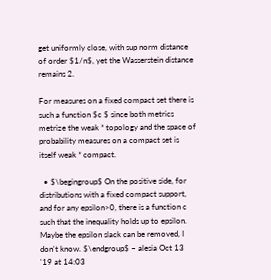get uniformly close, with sup norm distance of order $1/n$, yet the Wasserstein distance remains 2.

For measures on a fixed compact set there is such a function $c $ since both metrics metrize the weak * topology and the space of probability measures on a compact set is itself weak * compact.

  • $\begingroup$ On the positive side, for distributions with a fixed compact support, and for any epsilon>0, there is a function c such that the inequality holds up to epsilon. Maybe the epsilon slack can be removed, I don't know. $\endgroup$ – alesia Oct 13 '19 at 14:03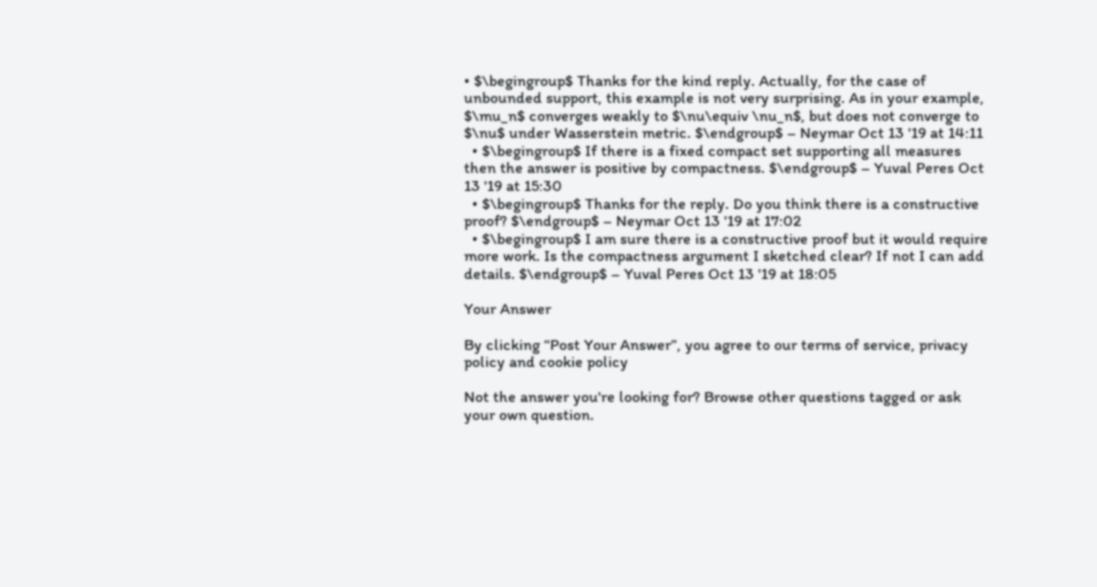• $\begingroup$ Thanks for the kind reply. Actually, for the case of unbounded support, this example is not very surprising. As in your example, $\mu_n$ converges weakly to $\nu\equiv \nu_n$, but does not converge to $\nu$ under Wasserstein metric. $\endgroup$ – Neymar Oct 13 '19 at 14:11
  • $\begingroup$ If there is a fixed compact set supporting all measures then the answer is positive by compactness. $\endgroup$ – Yuval Peres Oct 13 '19 at 15:30
  • $\begingroup$ Thanks for the reply. Do you think there is a constructive proof? $\endgroup$ – Neymar Oct 13 '19 at 17:02
  • $\begingroup$ I am sure there is a constructive proof but it would require more work. Is the compactness argument I sketched clear? If not I can add details. $\endgroup$ – Yuval Peres Oct 13 '19 at 18:05

Your Answer

By clicking “Post Your Answer”, you agree to our terms of service, privacy policy and cookie policy

Not the answer you're looking for? Browse other questions tagged or ask your own question.